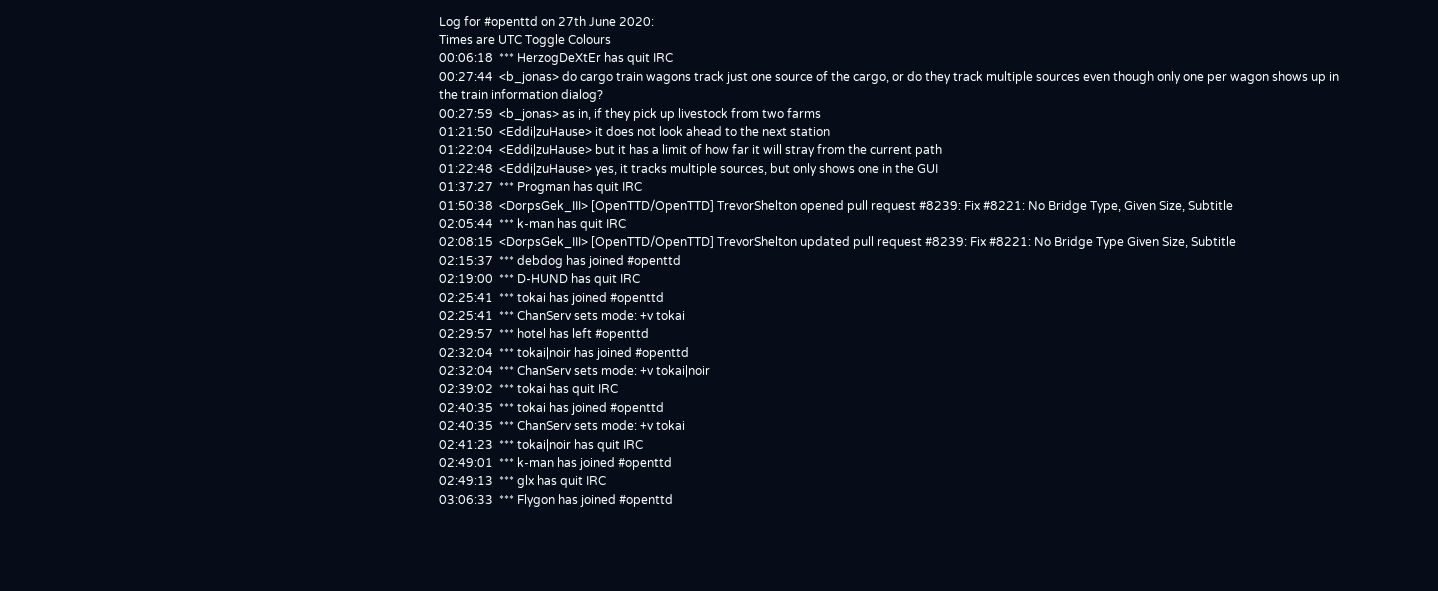Log for #openttd on 27th June 2020:
Times are UTC Toggle Colours
00:06:18  *** HerzogDeXtEr has quit IRC
00:27:44  <b_jonas> do cargo train wagons track just one source of the cargo, or do they track multiple sources even though only one per wagon shows up in the train information dialog?
00:27:59  <b_jonas> as in, if they pick up livestock from two farms
01:21:50  <Eddi|zuHause> it does not look ahead to the next station
01:22:04  <Eddi|zuHause> but it has a limit of how far it will stray from the current path
01:22:48  <Eddi|zuHause> yes, it tracks multiple sources, but only shows one in the GUI
01:37:27  *** Progman has quit IRC
01:50:38  <DorpsGek_III> [OpenTTD/OpenTTD] TrevorShelton opened pull request #8239: Fix #8221: No Bridge Type, Given Size, Subtitle
02:05:44  *** k-man has quit IRC
02:08:15  <DorpsGek_III> [OpenTTD/OpenTTD] TrevorShelton updated pull request #8239: Fix #8221: No Bridge Type Given Size, Subtitle
02:15:37  *** debdog has joined #openttd
02:19:00  *** D-HUND has quit IRC
02:25:41  *** tokai has joined #openttd
02:25:41  *** ChanServ sets mode: +v tokai
02:29:57  *** hotel has left #openttd
02:32:04  *** tokai|noir has joined #openttd
02:32:04  *** ChanServ sets mode: +v tokai|noir
02:39:02  *** tokai has quit IRC
02:40:35  *** tokai has joined #openttd
02:40:35  *** ChanServ sets mode: +v tokai
02:41:23  *** tokai|noir has quit IRC
02:49:01  *** k-man has joined #openttd
02:49:13  *** glx has quit IRC
03:06:33  *** Flygon has joined #openttd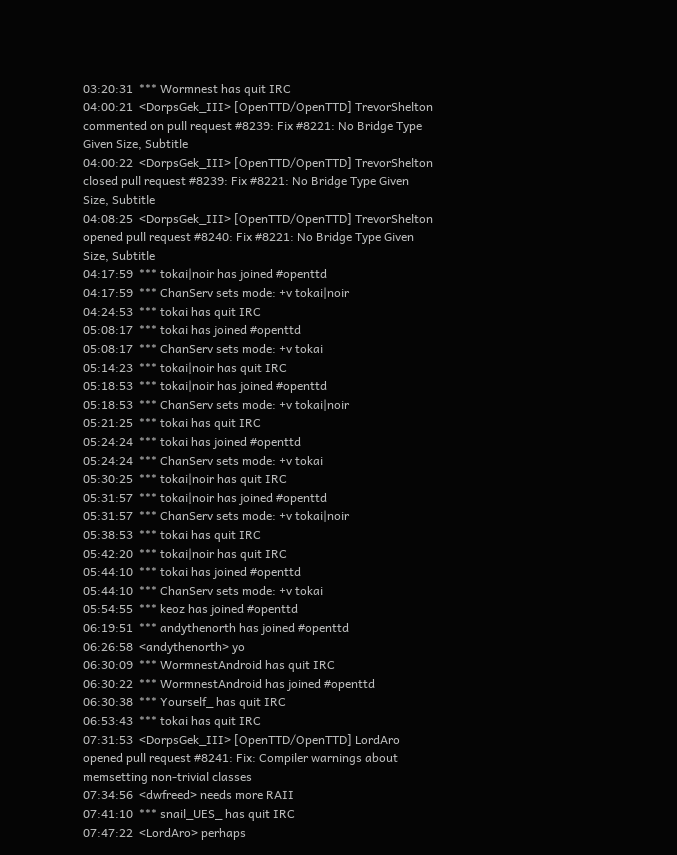03:20:31  *** Wormnest has quit IRC
04:00:21  <DorpsGek_III> [OpenTTD/OpenTTD] TrevorShelton commented on pull request #8239: Fix #8221: No Bridge Type Given Size, Subtitle
04:00:22  <DorpsGek_III> [OpenTTD/OpenTTD] TrevorShelton closed pull request #8239: Fix #8221: No Bridge Type Given Size, Subtitle
04:08:25  <DorpsGek_III> [OpenTTD/OpenTTD] TrevorShelton opened pull request #8240: Fix #8221: No Bridge Type Given Size, Subtitle
04:17:59  *** tokai|noir has joined #openttd
04:17:59  *** ChanServ sets mode: +v tokai|noir
04:24:53  *** tokai has quit IRC
05:08:17  *** tokai has joined #openttd
05:08:17  *** ChanServ sets mode: +v tokai
05:14:23  *** tokai|noir has quit IRC
05:18:53  *** tokai|noir has joined #openttd
05:18:53  *** ChanServ sets mode: +v tokai|noir
05:21:25  *** tokai has quit IRC
05:24:24  *** tokai has joined #openttd
05:24:24  *** ChanServ sets mode: +v tokai
05:30:25  *** tokai|noir has quit IRC
05:31:57  *** tokai|noir has joined #openttd
05:31:57  *** ChanServ sets mode: +v tokai|noir
05:38:53  *** tokai has quit IRC
05:42:20  *** tokai|noir has quit IRC
05:44:10  *** tokai has joined #openttd
05:44:10  *** ChanServ sets mode: +v tokai
05:54:55  *** keoz has joined #openttd
06:19:51  *** andythenorth has joined #openttd
06:26:58  <andythenorth> yo
06:30:09  *** WormnestAndroid has quit IRC
06:30:22  *** WormnestAndroid has joined #openttd
06:30:38  *** Yourself_ has quit IRC
06:53:43  *** tokai has quit IRC
07:31:53  <DorpsGek_III> [OpenTTD/OpenTTD] LordAro opened pull request #8241: Fix: Compiler warnings about memsetting non-trivial classes
07:34:56  <dwfreed> needs more RAII
07:41:10  *** snail_UES_ has quit IRC
07:47:22  <LordAro> perhaps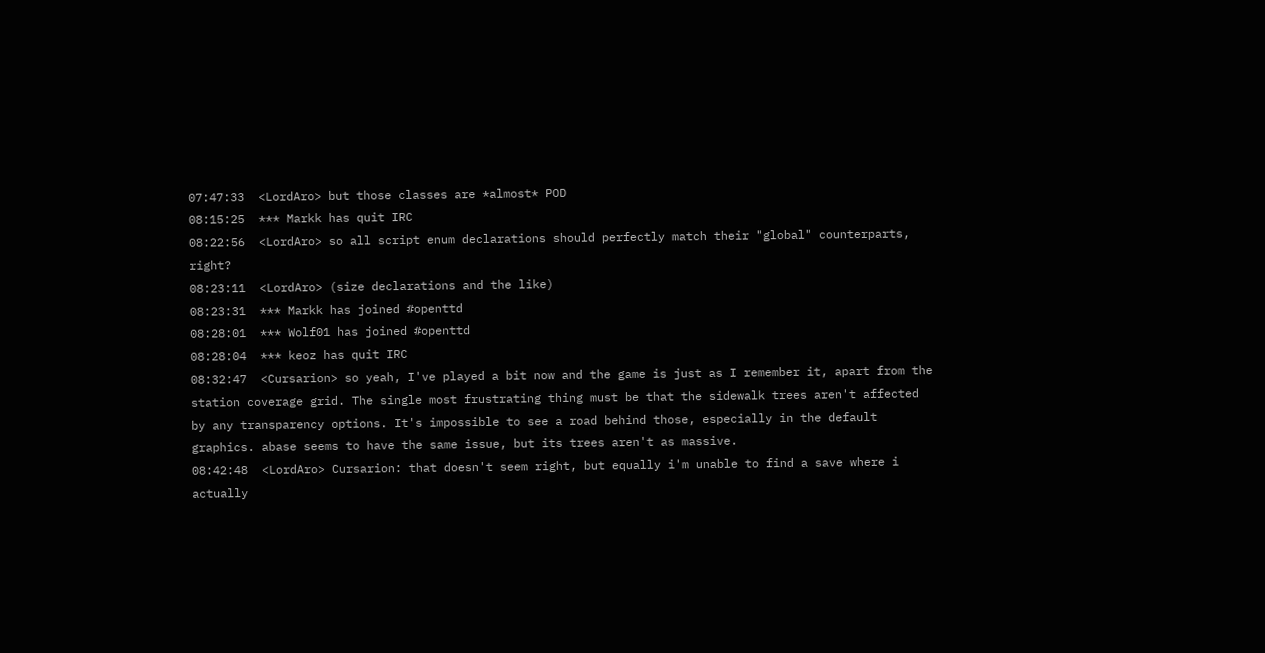07:47:33  <LordAro> but those classes are *almost* POD
08:15:25  *** Markk has quit IRC
08:22:56  <LordAro> so all script enum declarations should perfectly match their "global" counterparts, right?
08:23:11  <LordAro> (size declarations and the like)
08:23:31  *** Markk has joined #openttd
08:28:01  *** Wolf01 has joined #openttd
08:28:04  *** keoz has quit IRC
08:32:47  <Cursarion> so yeah, I've played a bit now and the game is just as I remember it, apart from the station coverage grid. The single most frustrating thing must be that the sidewalk trees aren't affected by any transparency options. It's impossible to see a road behind those, especially in the default graphics. abase seems to have the same issue, but its trees aren't as massive.
08:42:48  <LordAro> Cursarion: that doesn't seem right, but equally i'm unable to find a save where i actually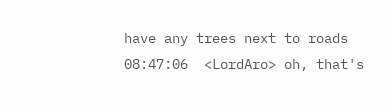have any trees next to roads
08:47:06  <LordAro> oh, that's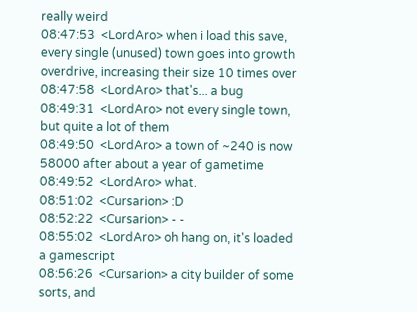really weird
08:47:53  <LordAro> when i load this save, every single (unused) town goes into growth overdrive, increasing their size 10 times over
08:47:58  <LordAro> that's... a bug
08:49:31  <LordAro> not every single town, but quite a lot of them
08:49:50  <LordAro> a town of ~240 is now 58000 after about a year of gametime
08:49:52  <LordAro> what.
08:51:02  <Cursarion> :D
08:52:22  <Cursarion> - -
08:55:02  <LordAro> oh hang on, it's loaded a gamescript
08:56:26  <Cursarion> a city builder of some sorts, and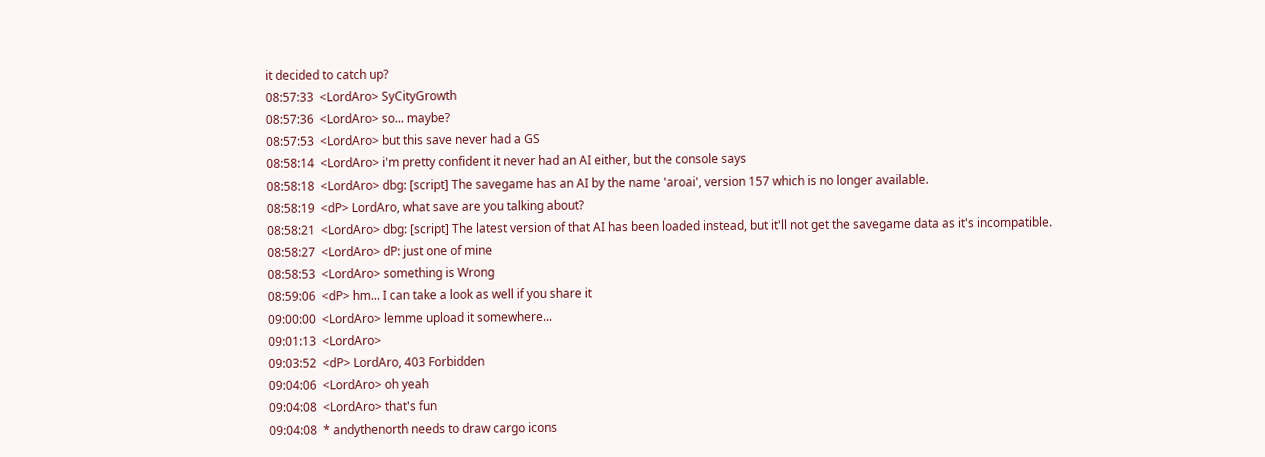it decided to catch up?
08:57:33  <LordAro> SyCityGrowth
08:57:36  <LordAro> so... maybe?
08:57:53  <LordAro> but this save never had a GS
08:58:14  <LordAro> i'm pretty confident it never had an AI either, but the console says
08:58:18  <LordAro> dbg: [script] The savegame has an AI by the name 'aroai', version 157 which is no longer available.
08:58:19  <dP> LordAro, what save are you talking about?
08:58:21  <LordAro> dbg: [script] The latest version of that AI has been loaded instead, but it'll not get the savegame data as it's incompatible.
08:58:27  <LordAro> dP: just one of mine
08:58:53  <LordAro> something is Wrong
08:59:06  <dP> hm... I can take a look as well if you share it
09:00:00  <LordAro> lemme upload it somewhere...
09:01:13  <LordAro>
09:03:52  <dP> LordAro, 403 Forbidden
09:04:06  <LordAro> oh yeah
09:04:08  <LordAro> that's fun
09:04:08  * andythenorth needs to draw cargo icons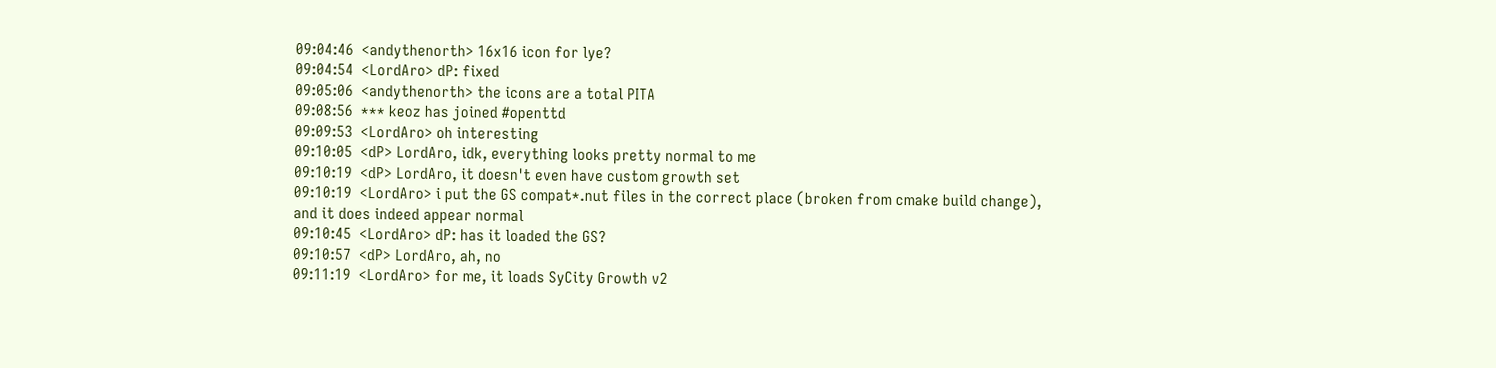09:04:46  <andythenorth> 16x16 icon for lye?
09:04:54  <LordAro> dP: fixed
09:05:06  <andythenorth> the icons are a total PITA
09:08:56  *** keoz has joined #openttd
09:09:53  <LordAro> oh interesting
09:10:05  <dP> LordAro, idk, everything looks pretty normal to me
09:10:19  <dP> LordAro, it doesn't even have custom growth set
09:10:19  <LordAro> i put the GS compat*.nut files in the correct place (broken from cmake build change), and it does indeed appear normal
09:10:45  <LordAro> dP: has it loaded the GS?
09:10:57  <dP> LordAro, ah, no
09:11:19  <LordAro> for me, it loads SyCity Growth v2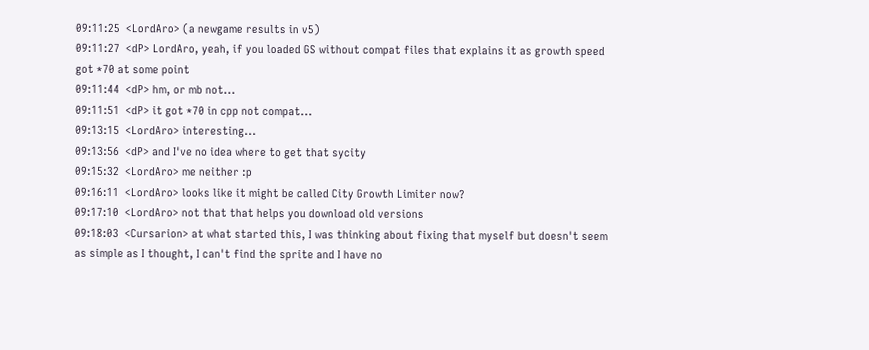09:11:25  <LordAro> (a newgame results in v5)
09:11:27  <dP> LordAro, yeah, if you loaded GS without compat files that explains it as growth speed got *70 at some point
09:11:44  <dP> hm, or mb not...
09:11:51  <dP> it got *70 in cpp not compat...
09:13:15  <LordAro> interesting...
09:13:56  <dP> and I've no idea where to get that sycity
09:15:32  <LordAro> me neither :p
09:16:11  <LordAro> looks like it might be called City Growth Limiter now?
09:17:10  <LordAro> not that that helps you download old versions
09:18:03  <Cursarion> at what started this, I was thinking about fixing that myself but doesn't seem as simple as I thought, I can't find the sprite and I have no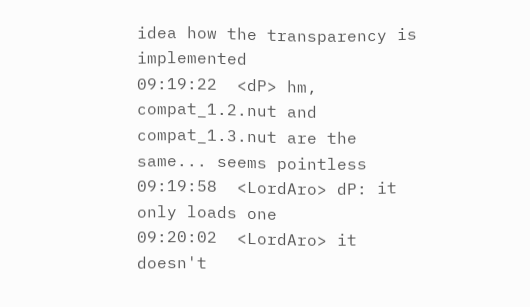idea how the transparency is implemented
09:19:22  <dP> hm, compat_1.2.nut and compat_1.3.nut are the same... seems pointless
09:19:58  <LordAro> dP: it only loads one
09:20:02  <LordAro> it doesn't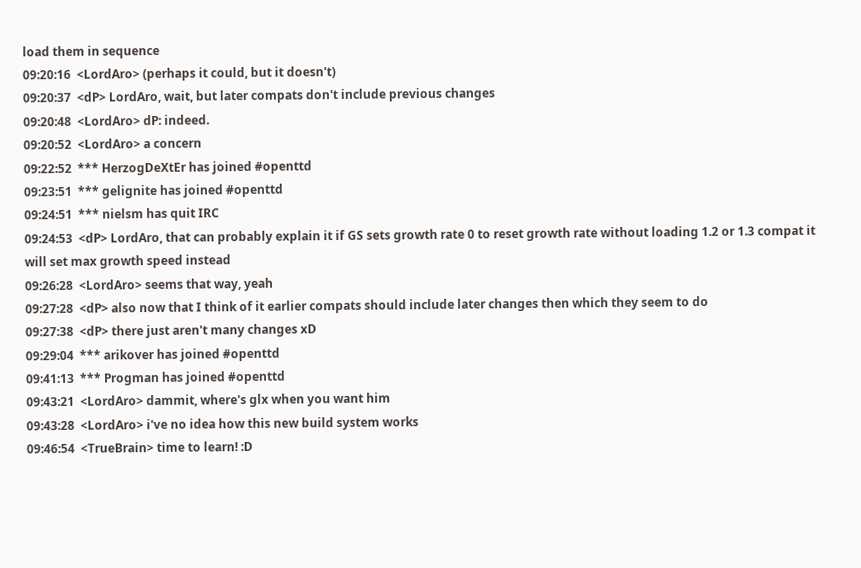load them in sequence
09:20:16  <LordAro> (perhaps it could, but it doesn't)
09:20:37  <dP> LordAro, wait, but later compats don't include previous changes
09:20:48  <LordAro> dP: indeed.
09:20:52  <LordAro> a concern
09:22:52  *** HerzogDeXtEr has joined #openttd
09:23:51  *** gelignite has joined #openttd
09:24:51  *** nielsm has quit IRC
09:24:53  <dP> LordAro, that can probably explain it if GS sets growth rate 0 to reset growth rate without loading 1.2 or 1.3 compat it will set max growth speed instead
09:26:28  <LordAro> seems that way, yeah
09:27:28  <dP> also now that I think of it earlier compats should include later changes then which they seem to do
09:27:38  <dP> there just aren't many changes xD
09:29:04  *** arikover has joined #openttd
09:41:13  *** Progman has joined #openttd
09:43:21  <LordAro> dammit, where's glx when you want him
09:43:28  <LordAro> i've no idea how this new build system works
09:46:54  <TrueBrain> time to learn! :D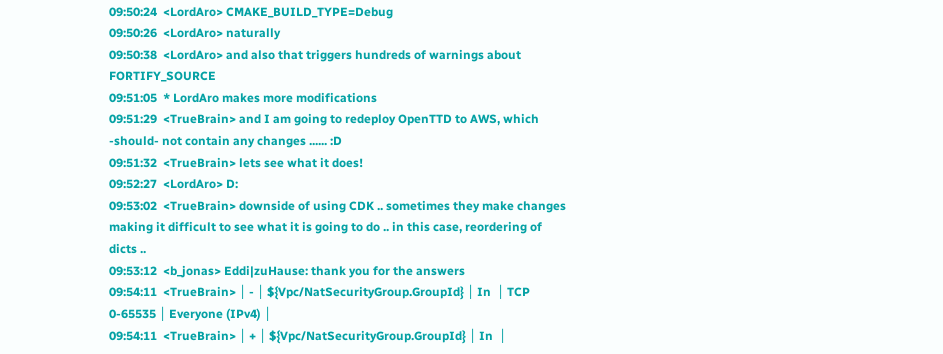09:50:24  <LordAro> CMAKE_BUILD_TYPE=Debug
09:50:26  <LordAro> naturally
09:50:38  <LordAro> and also that triggers hundreds of warnings about FORTIFY_SOURCE
09:51:05  * LordAro makes more modifications
09:51:29  <TrueBrain> and I am going to redeploy OpenTTD to AWS, which -should- not contain any changes ...... :D
09:51:32  <TrueBrain> lets see what it does!
09:52:27  <LordAro> D:
09:53:02  <TrueBrain> downside of using CDK .. sometimes they make changes making it difficult to see what it is going to do .. in this case, reordering of dicts ..
09:53:12  <b_jonas> Eddi|zuHause: thank you for the answers
09:54:11  <TrueBrain> │ - │ ${Vpc/NatSecurityGroup.GroupId} │ In  │ TCP 0-65535 │ Everyone (IPv4) │
09:54:11  <TrueBrain> │ + │ ${Vpc/NatSecurityGroup.GroupId} │ In  │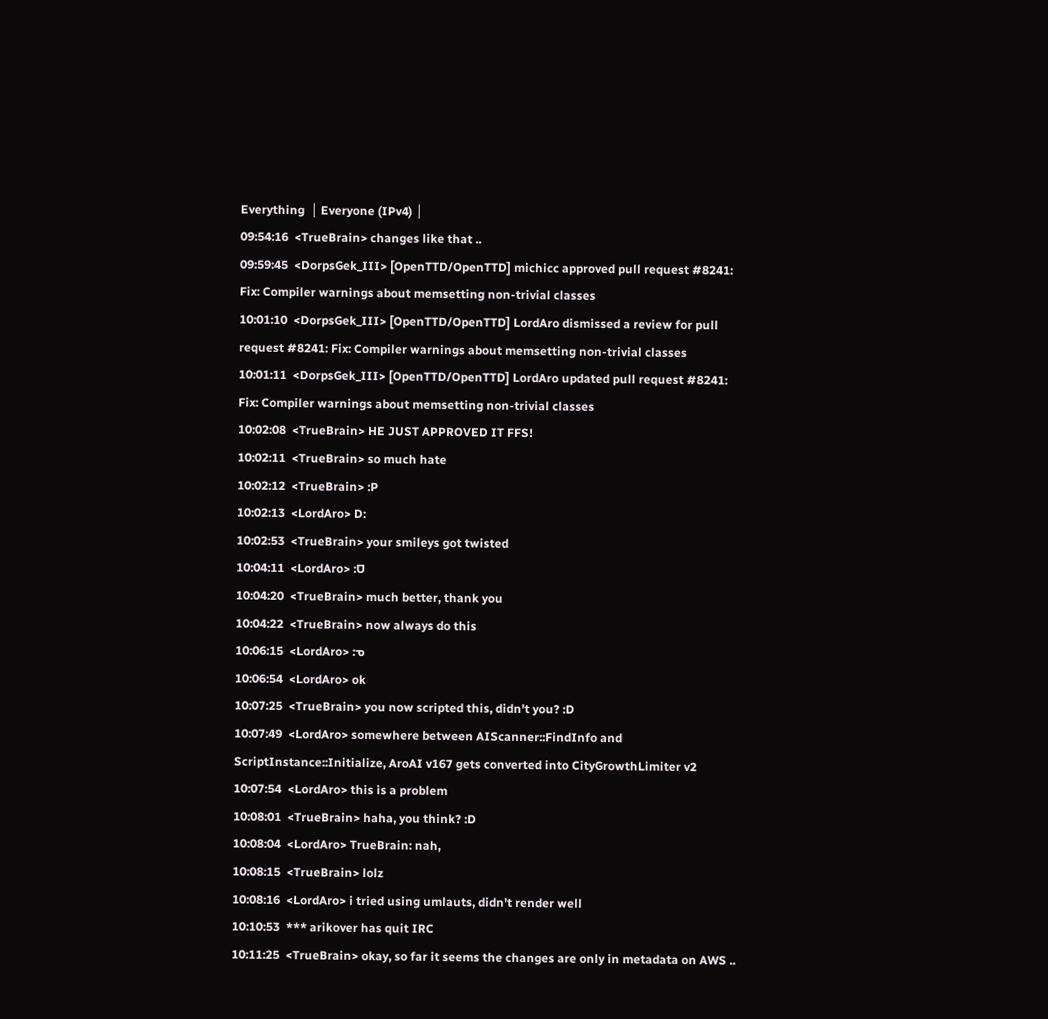Everything  │ Everyone (IPv4) │
09:54:16  <TrueBrain> changes like that ..
09:59:45  <DorpsGek_III> [OpenTTD/OpenTTD] michicc approved pull request #8241: Fix: Compiler warnings about memsetting non-trivial classes
10:01:10  <DorpsGek_III> [OpenTTD/OpenTTD] LordAro dismissed a review for pull request #8241: Fix: Compiler warnings about memsetting non-trivial classes
10:01:11  <DorpsGek_III> [OpenTTD/OpenTTD] LordAro updated pull request #8241: Fix: Compiler warnings about memsetting non-trivial classes
10:02:08  <TrueBrain> HE JUST APPROVED IT FFS!
10:02:11  <TrueBrain> so much hate
10:02:12  <TrueBrain> :P
10:02:13  <LordAro> D:
10:02:53  <TrueBrain> your smileys got twisted
10:04:11  <LordAro> :ᗜ
10:04:20  <TrueBrain> much better, thank you
10:04:22  <TrueBrain> now always do this
10:06:15  <LordAro> :ᓀ
10:06:54  <LordAro> ok
10:07:25  <TrueBrain> you now scripted this, didn't you? :D
10:07:49  <LordAro> somewhere between AIScanner::FindInfo and ScriptInstance::Initialize, AroAI v167 gets converted into CityGrowthLimiter v2
10:07:54  <LordAro> this is a problem
10:08:01  <TrueBrain> haha, you think? :D
10:08:04  <LordAro> TrueBrain: nah,
10:08:15  <TrueBrain> lolz
10:08:16  <LordAro> i tried using umlauts, didn't render well
10:10:53  *** arikover has quit IRC
10:11:25  <TrueBrain> okay, so far it seems the changes are only in metadata on AWS ..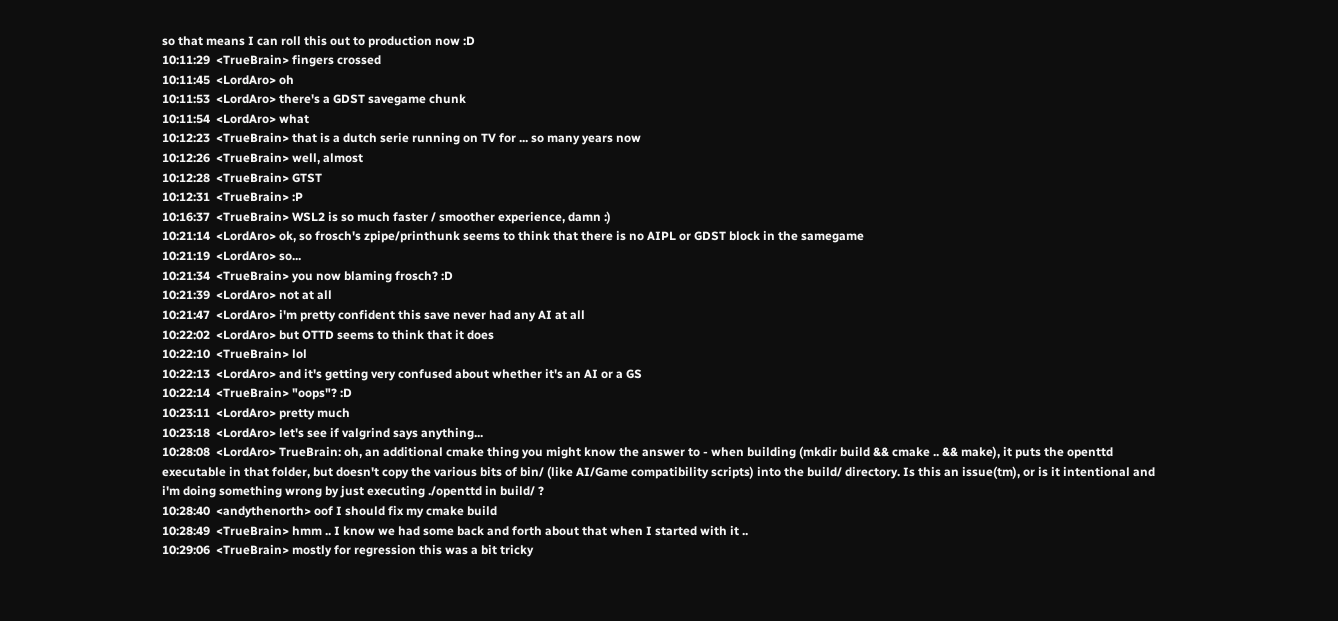so that means I can roll this out to production now :D
10:11:29  <TrueBrain> fingers crossed
10:11:45  <LordAro> oh
10:11:53  <LordAro> there's a GDST savegame chunk
10:11:54  <LordAro> what
10:12:23  <TrueBrain> that is a dutch serie running on TV for ... so many years now
10:12:26  <TrueBrain> well, almost
10:12:28  <TrueBrain> GTST
10:12:31  <TrueBrain> :P
10:16:37  <TrueBrain> WSL2 is so much faster / smoother experience, damn :)
10:21:14  <LordAro> ok, so frosch's zpipe/printhunk seems to think that there is no AIPL or GDST block in the samegame
10:21:19  <LordAro> so...
10:21:34  <TrueBrain> you now blaming frosch? :D
10:21:39  <LordAro> not at all
10:21:47  <LordAro> i'm pretty confident this save never had any AI at all
10:22:02  <LordAro> but OTTD seems to think that it does
10:22:10  <TrueBrain> lol
10:22:13  <LordAro> and it's getting very confused about whether it's an AI or a GS
10:22:14  <TrueBrain> "oops"? :D
10:23:11  <LordAro> pretty much
10:23:18  <LordAro> let's see if valgrind says anything...
10:28:08  <LordAro> TrueBrain: oh, an additional cmake thing you might know the answer to - when building (mkdir build && cmake .. && make), it puts the openttd executable in that folder, but doesn't copy the various bits of bin/ (like AI/Game compatibility scripts) into the build/ directory. Is this an issue(tm), or is it intentional and i'm doing something wrong by just executing ./openttd in build/ ?
10:28:40  <andythenorth> oof I should fix my cmake build
10:28:49  <TrueBrain> hmm .. I know we had some back and forth about that when I started with it ..
10:29:06  <TrueBrain> mostly for regression this was a bit tricky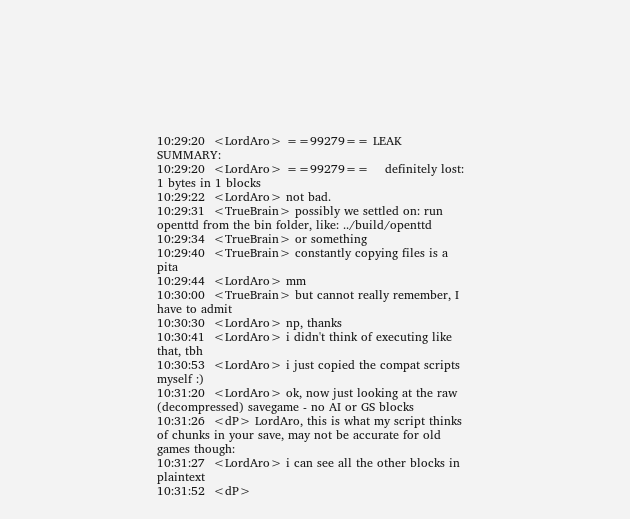10:29:20  <LordAro> ==99279== LEAK SUMMARY:
10:29:20  <LordAro> ==99279==    definitely lost: 1 bytes in 1 blocks
10:29:22  <LordAro> not bad.
10:29:31  <TrueBrain> possibly we settled on: run openttd from the bin folder, like: ../build/openttd
10:29:34  <TrueBrain> or something
10:29:40  <TrueBrain> constantly copying files is a pita
10:29:44  <LordAro> mm
10:30:00  <TrueBrain> but cannot really remember, I have to admit
10:30:30  <LordAro> np, thanks
10:30:41  <LordAro> i didn't think of executing like that, tbh
10:30:53  <LordAro> i just copied the compat scripts myself :)
10:31:20  <LordAro> ok, now just looking at the raw (decompressed) savegame - no AI or GS blocks
10:31:26  <dP> LordAro, this is what my script thinks of chunks in your save, may not be accurate for old games though:
10:31:27  <LordAro> i can see all the other blocks in plaintext
10:31:52  <dP>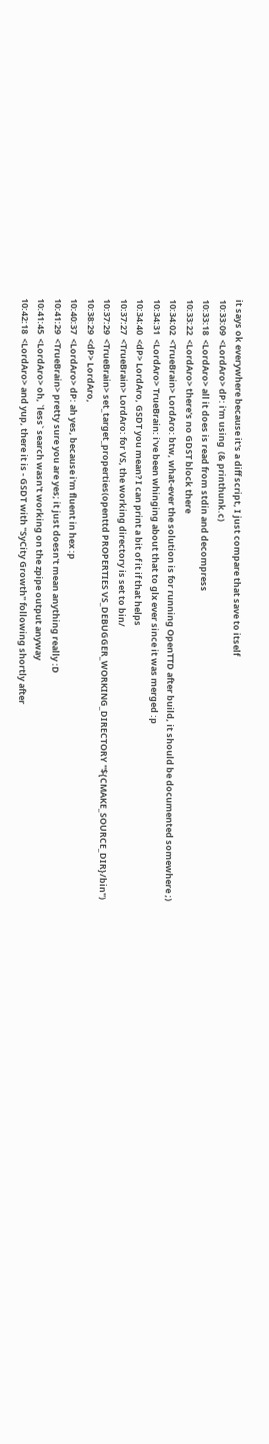it says ok everywhere because it's a diff script, I just compare that save to itself
10:33:09  <LordAro> dP: i'm using  (& printhunk.c)
10:33:18  <LordAro> all it does is read from stdin and decompress
10:33:22  <LordAro> there's no GDST block there
10:34:02  <TrueBrain> LordAro: btw, what-ever the solution is for running OpenTTD after build, it should be documented somewhere ;)
10:34:31  <LordAro> TrueBrain: i've been whinging about that to glx ever since it was merged :p
10:34:40  <dP> LordAro, GSDT you mean? I can print a bit of it if that helps
10:37:27  <TrueBrain> LordAro: for VS, the working directory is set to bin/
10:37:29  <TrueBrain> set_target_properties(openttd PROPERTIES VS_DEBUGGER_WORKING_DIRECTORY "${CMAKE_SOURCE_DIR}/bin")
10:38:29  <dP> LordAro,
10:40:37  <LordAro> dP: ah yes, because i'm fluent in hex :p
10:41:29  <TrueBrain> pretty sure you are yes; it just doesn't mean anything really :D
10:41:45  <LordAro> oh, `less` search wasn't working on the zpipe output anyway
10:42:18  <LordAro> and yup, there it is - GSDT with "SyCity Growth" following shortly after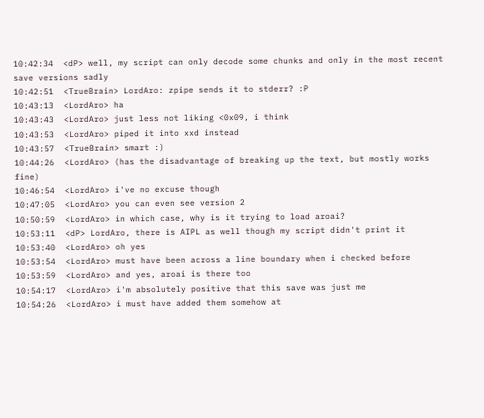10:42:34  <dP> well, my script can only decode some chunks and only in the most recent save versions sadly
10:42:51  <TrueBrain> LordAro: zpipe sends it to stderr? :P
10:43:13  <LordAro> ha
10:43:43  <LordAro> just less not liking <0x09, i think
10:43:53  <LordAro> piped it into xxd instead
10:43:57  <TrueBrain> smart :)
10:44:26  <LordAro> (has the disadvantage of breaking up the text, but mostly works fine)
10:46:54  <LordAro> i've no excuse though
10:47:05  <LordAro> you can even see version 2
10:50:59  <LordAro> in which case, why is it trying to load aroai?
10:53:11  <dP> LordAro, there is AIPL as well though my script didn't print it
10:53:40  <LordAro> oh yes
10:53:54  <LordAro> must have been across a line boundary when i checked before
10:53:59  <LordAro> and yes, aroai is there too
10:54:17  <LordAro> i'm absolutely positive that this save was just me
10:54:26  <LordAro> i must have added them somehow at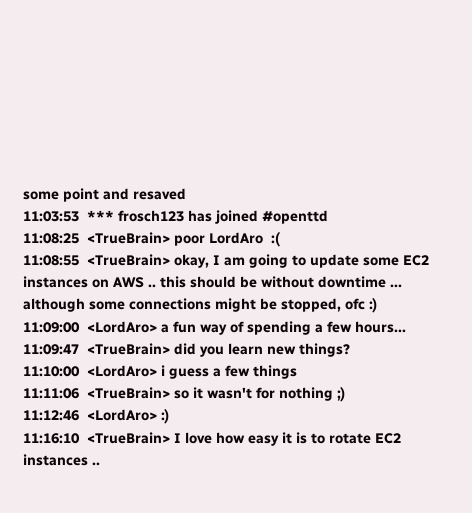some point and resaved
11:03:53  *** frosch123 has joined #openttd
11:08:25  <TrueBrain> poor LordAro  :(
11:08:55  <TrueBrain> okay, I am going to update some EC2 instances on AWS .. this should be without downtime ... although some connections might be stopped, ofc :)
11:09:00  <LordAro> a fun way of spending a few hours...
11:09:47  <TrueBrain> did you learn new things?
11:10:00  <LordAro> i guess a few things
11:11:06  <TrueBrain> so it wasn't for nothing ;)
11:12:46  <LordAro> :)
11:16:10  <TrueBrain> I love how easy it is to rotate EC2 instances ..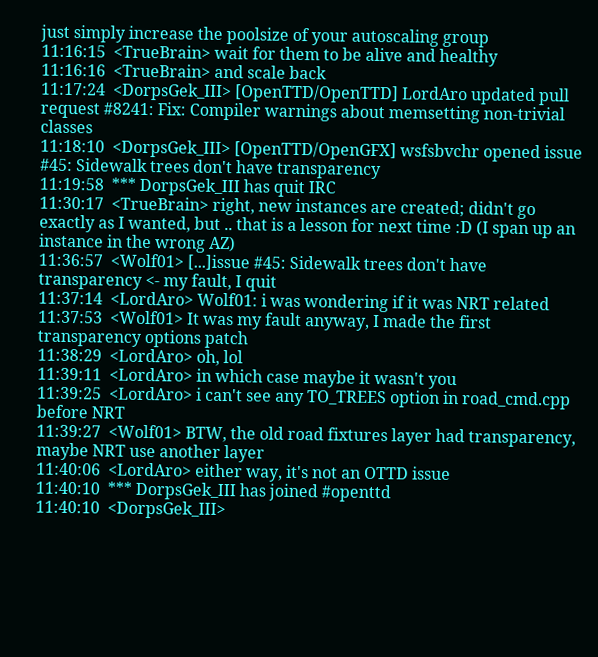just simply increase the poolsize of your autoscaling group
11:16:15  <TrueBrain> wait for them to be alive and healthy
11:16:16  <TrueBrain> and scale back
11:17:24  <DorpsGek_III> [OpenTTD/OpenTTD] LordAro updated pull request #8241: Fix: Compiler warnings about memsetting non-trivial classes
11:18:10  <DorpsGek_III> [OpenTTD/OpenGFX] wsfsbvchr opened issue #45: Sidewalk trees don't have transparency
11:19:58  *** DorpsGek_III has quit IRC
11:30:17  <TrueBrain> right, new instances are created; didn't go exactly as I wanted, but .. that is a lesson for next time :D (I span up an instance in the wrong AZ)
11:36:57  <Wolf01> [...]issue #45: Sidewalk trees don't have transparency <- my fault, I quit
11:37:14  <LordAro> Wolf01: i was wondering if it was NRT related
11:37:53  <Wolf01> It was my fault anyway, I made the first transparency options patch
11:38:29  <LordAro> oh, lol
11:39:11  <LordAro> in which case maybe it wasn't you
11:39:25  <LordAro> i can't see any TO_TREES option in road_cmd.cpp before NRT
11:39:27  <Wolf01> BTW, the old road fixtures layer had transparency, maybe NRT use another layer
11:40:06  <LordAro> either way, it's not an OTTD issue
11:40:10  *** DorpsGek_III has joined #openttd
11:40:10  <DorpsGek_III>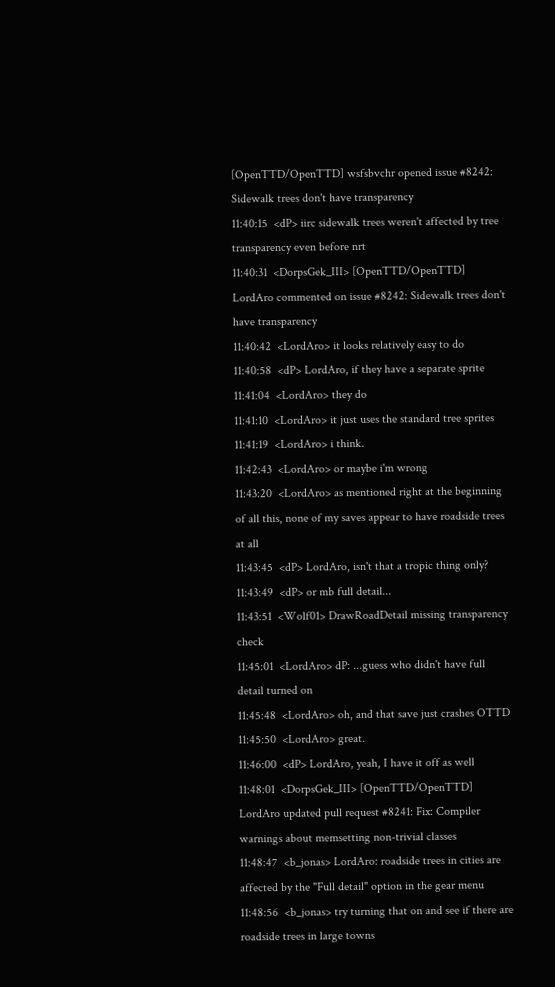[OpenTTD/OpenTTD] wsfsbvchr opened issue #8242: Sidewalk trees don't have transparency
11:40:15  <dP> iirc sidewalk trees weren't affected by tree transparency even before nrt
11:40:31  <DorpsGek_III> [OpenTTD/OpenTTD] LordAro commented on issue #8242: Sidewalk trees don't have transparency
11:40:42  <LordAro> it looks relatively easy to do
11:40:58  <dP> LordAro, if they have a separate sprite
11:41:04  <LordAro> they do
11:41:10  <LordAro> it just uses the standard tree sprites
11:41:19  <LordAro> i think.
11:42:43  <LordAro> or maybe i'm wrong
11:43:20  <LordAro> as mentioned right at the beginning of all this, none of my saves appear to have roadside trees at all
11:43:45  <dP> LordAro, isn't that a tropic thing only?
11:43:49  <dP> or mb full detail...
11:43:51  <Wolf01> DrawRoadDetail missing transparency check
11:45:01  <LordAro> dP: ...guess who didn't have full detail turned on
11:45:48  <LordAro> oh, and that save just crashes OTTD
11:45:50  <LordAro> great.
11:46:00  <dP> LordAro, yeah, I have it off as well
11:48:01  <DorpsGek_III> [OpenTTD/OpenTTD] LordAro updated pull request #8241: Fix: Compiler warnings about memsetting non-trivial classes
11:48:47  <b_jonas> LordAro: roadside trees in cities are affected by the "Full detail" option in the gear menu
11:48:56  <b_jonas> try turning that on and see if there are roadside trees in large towns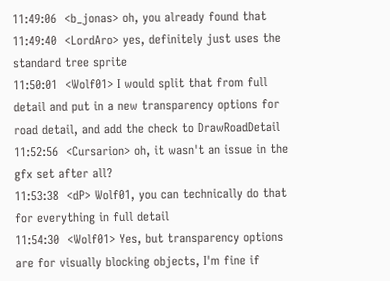11:49:06  <b_jonas> oh, you already found that
11:49:40  <LordAro> yes, definitely just uses the standard tree sprite
11:50:01  <Wolf01> I would split that from full detail and put in a new transparency options for road detail, and add the check to DrawRoadDetail
11:52:56  <Cursarion> oh, it wasn't an issue in the gfx set after all?
11:53:38  <dP> Wolf01, you can technically do that for everything in full detail
11:54:30  <Wolf01> Yes, but transparency options are for visually blocking objects, I'm fine if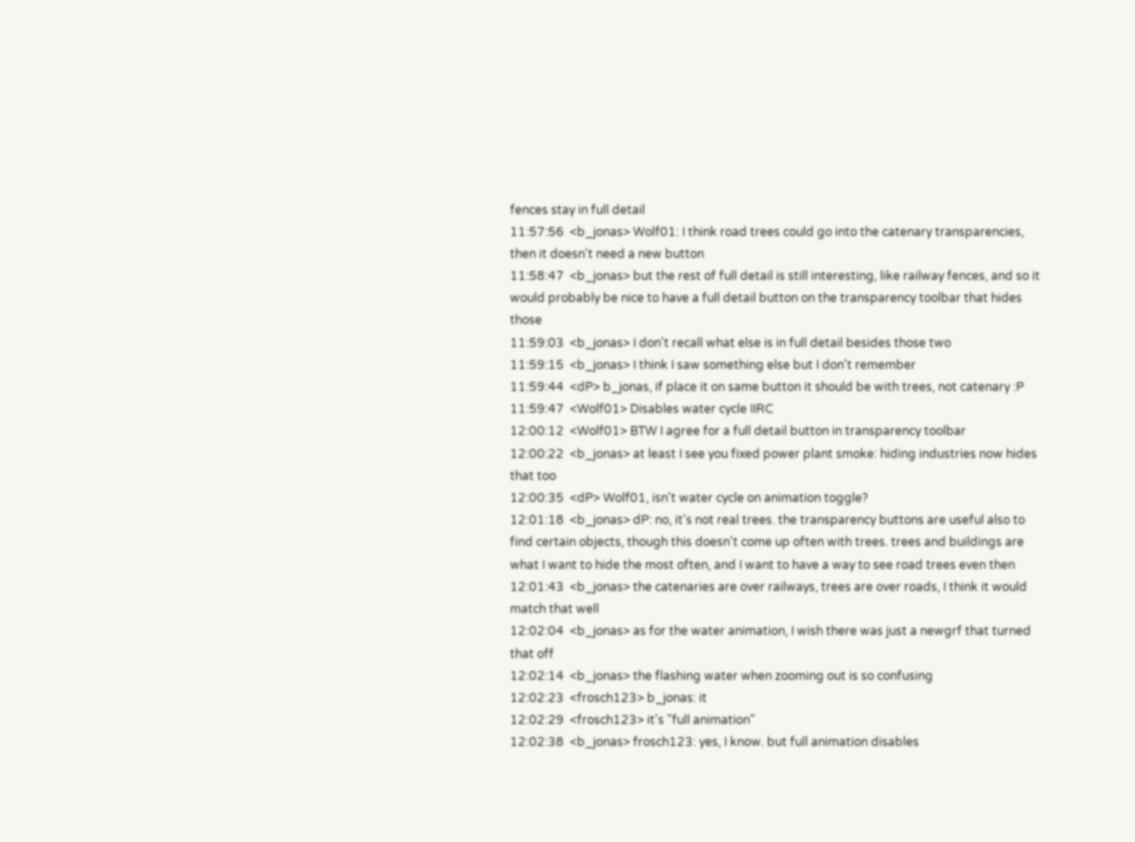fences stay in full detail
11:57:56  <b_jonas> Wolf01: I think road trees could go into the catenary transparencies, then it doesn't need a new button
11:58:47  <b_jonas> but the rest of full detail is still interesting, like railway fences, and so it would probably be nice to have a full detail button on the transparency toolbar that hides those
11:59:03  <b_jonas> I don't recall what else is in full detail besides those two
11:59:15  <b_jonas> I think I saw something else but I don't remember
11:59:44  <dP> b_jonas, if place it on same button it should be with trees, not catenary :P
11:59:47  <Wolf01> Disables water cycle IIRC
12:00:12  <Wolf01> BTW I agree for a full detail button in transparency toolbar
12:00:22  <b_jonas> at least I see you fixed power plant smoke: hiding industries now hides that too
12:00:35  <dP> Wolf01, isn't water cycle on animation toggle?
12:01:18  <b_jonas> dP: no, it's not real trees. the transparency buttons are useful also to find certain objects, though this doesn't come up often with trees. trees and buildings are what I want to hide the most often, and I want to have a way to see road trees even then
12:01:43  <b_jonas> the catenaries are over railways, trees are over roads, I think it would match that well
12:02:04  <b_jonas> as for the water animation, I wish there was just a newgrf that turned that off
12:02:14  <b_jonas> the flashing water when zooming out is so confusing
12:02:23  <frosch123> b_jonas: it
12:02:29  <frosch123> it's "full animation"
12:02:38  <b_jonas> frosch123: yes, I know. but full animation disables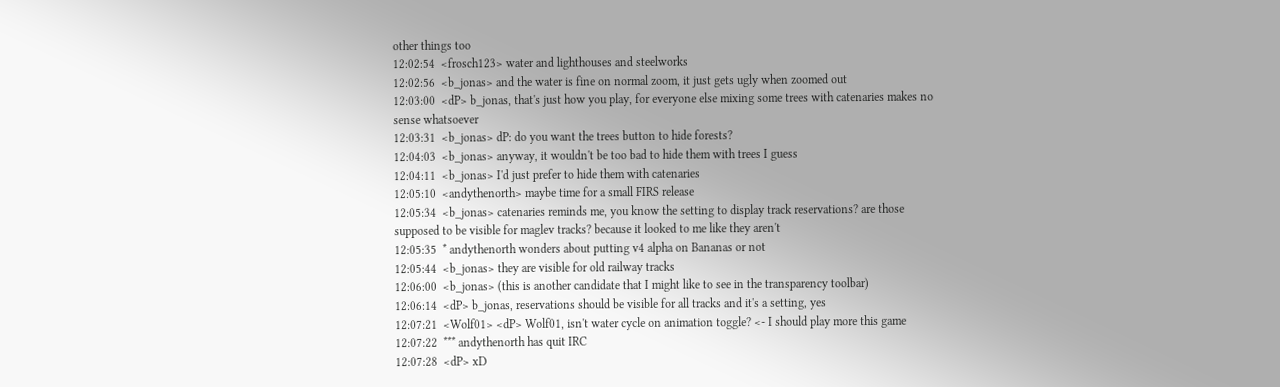other things too
12:02:54  <frosch123> water and lighthouses and steelworks
12:02:56  <b_jonas> and the water is fine on normal zoom, it just gets ugly when zoomed out
12:03:00  <dP> b_jonas, that's just how you play, for everyone else mixing some trees with catenaries makes no sense whatsoever
12:03:31  <b_jonas> dP: do you want the trees button to hide forests?
12:04:03  <b_jonas> anyway, it wouldn't be too bad to hide them with trees I guess
12:04:11  <b_jonas> I'd just prefer to hide them with catenaries
12:05:10  <andythenorth> maybe time for a small FIRS release
12:05:34  <b_jonas> catenaries reminds me, you know the setting to display track reservations? are those supposed to be visible for maglev tracks? because it looked to me like they aren't
12:05:35  * andythenorth wonders about putting v4 alpha on Bananas or not
12:05:44  <b_jonas> they are visible for old railway tracks
12:06:00  <b_jonas> (this is another candidate that I might like to see in the transparency toolbar)
12:06:14  <dP> b_jonas, reservations should be visible for all tracks and it's a setting, yes
12:07:21  <Wolf01> <dP> Wolf01, isn't water cycle on animation toggle? <- I should play more this game
12:07:22  *** andythenorth has quit IRC
12:07:28  <dP> xD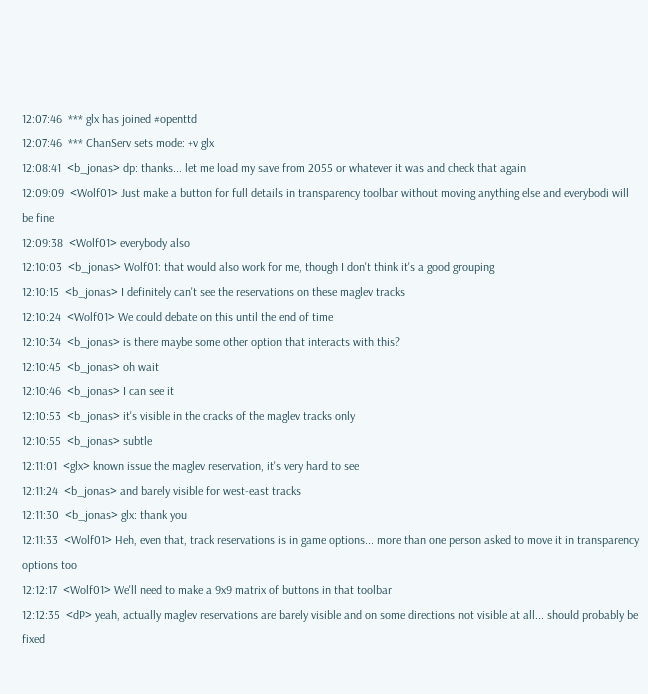12:07:46  *** glx has joined #openttd
12:07:46  *** ChanServ sets mode: +v glx
12:08:41  <b_jonas> dp: thanks... let me load my save from 2055 or whatever it was and check that again
12:09:09  <Wolf01> Just make a button for full details in transparency toolbar without moving anything else and everybodi will be fine
12:09:38  <Wolf01> everybody also
12:10:03  <b_jonas> Wolf01: that would also work for me, though I don't think it's a good grouping
12:10:15  <b_jonas> I definitely can't see the reservations on these maglev tracks
12:10:24  <Wolf01> We could debate on this until the end of time
12:10:34  <b_jonas> is there maybe some other option that interacts with this?
12:10:45  <b_jonas> oh wait
12:10:46  <b_jonas> I can see it
12:10:53  <b_jonas> it's visible in the cracks of the maglev tracks only
12:10:55  <b_jonas> subtle
12:11:01  <glx> known issue the maglev reservation, it's very hard to see
12:11:24  <b_jonas> and barely visible for west-east tracks
12:11:30  <b_jonas> glx: thank you
12:11:33  <Wolf01> Heh, even that, track reservations is in game options... more than one person asked to move it in transparency options too
12:12:17  <Wolf01> We'll need to make a 9x9 matrix of buttons in that toolbar
12:12:35  <dP> yeah, actually maglev reservations are barely visible and on some directions not visible at all... should probably be fixed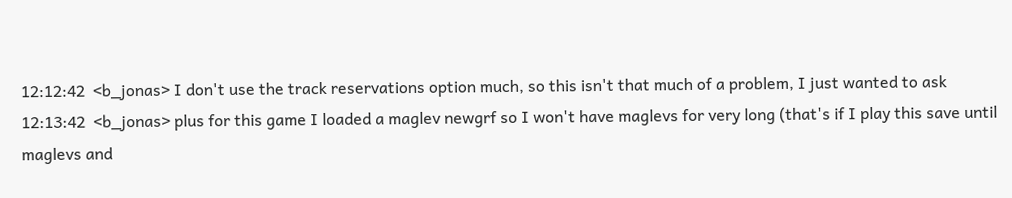12:12:42  <b_jonas> I don't use the track reservations option much, so this isn't that much of a problem, I just wanted to ask
12:13:42  <b_jonas> plus for this game I loaded a maglev newgrf so I won't have maglevs for very long (that's if I play this save until maglevs and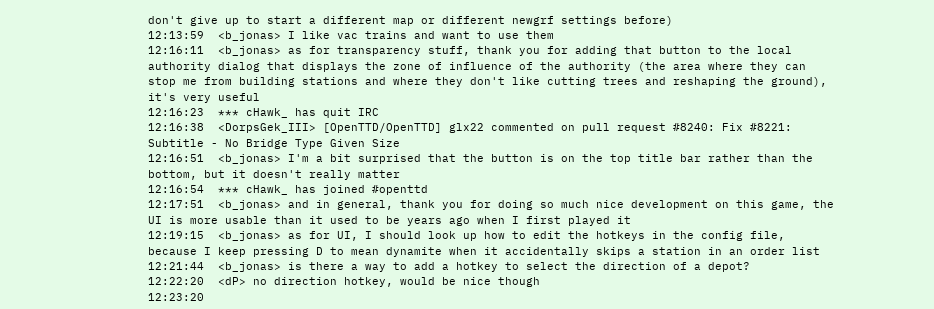don't give up to start a different map or different newgrf settings before)
12:13:59  <b_jonas> I like vac trains and want to use them
12:16:11  <b_jonas> as for transparency stuff, thank you for adding that button to the local authority dialog that displays the zone of influence of the authority (the area where they can stop me from building stations and where they don't like cutting trees and reshaping the ground), it's very useful
12:16:23  *** cHawk_ has quit IRC
12:16:38  <DorpsGek_III> [OpenTTD/OpenTTD] glx22 commented on pull request #8240: Fix #8221: Subtitle - No Bridge Type Given Size
12:16:51  <b_jonas> I'm a bit surprised that the button is on the top title bar rather than the bottom, but it doesn't really matter
12:16:54  *** cHawk_ has joined #openttd
12:17:51  <b_jonas> and in general, thank you for doing so much nice development on this game, the UI is more usable than it used to be years ago when I first played it
12:19:15  <b_jonas> as for UI, I should look up how to edit the hotkeys in the config file, because I keep pressing D to mean dynamite when it accidentally skips a station in an order list
12:21:44  <b_jonas> is there a way to add a hotkey to select the direction of a depot?
12:22:20  <dP> no direction hotkey, would be nice though
12:23:20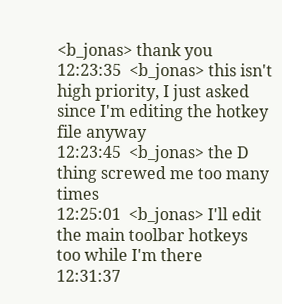<b_jonas> thank you
12:23:35  <b_jonas> this isn't high priority, I just asked since I'm editing the hotkey file anyway
12:23:45  <b_jonas> the D thing screwed me too many times
12:25:01  <b_jonas> I'll edit the main toolbar hotkeys too while I'm there
12:31:37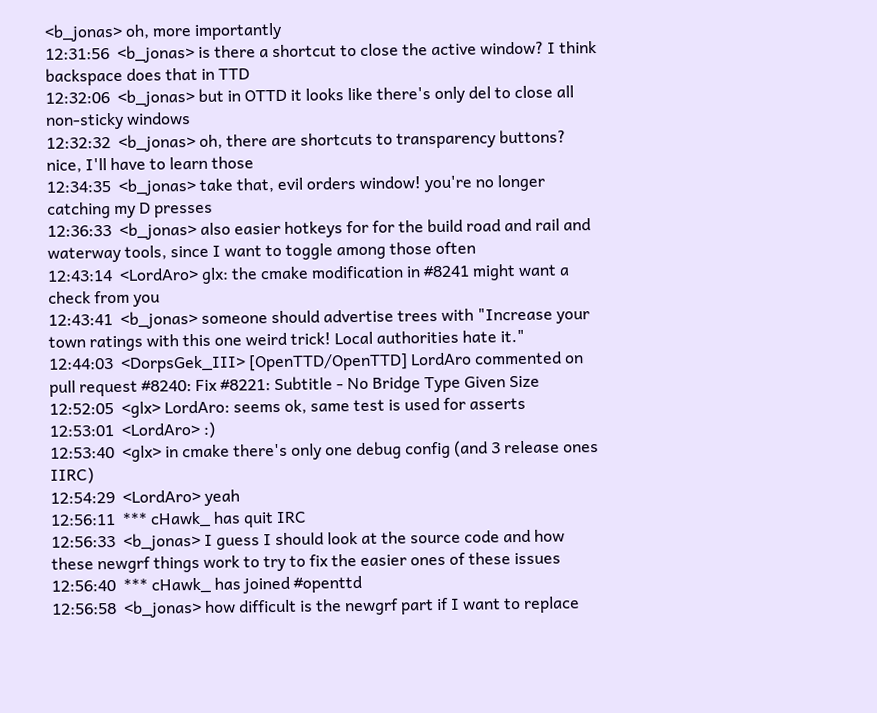<b_jonas> oh, more importantly
12:31:56  <b_jonas> is there a shortcut to close the active window? I think backspace does that in TTD
12:32:06  <b_jonas> but in OTTD it looks like there's only del to close all non-sticky windows
12:32:32  <b_jonas> oh, there are shortcuts to transparency buttons? nice, I'll have to learn those
12:34:35  <b_jonas> take that, evil orders window! you're no longer catching my D presses
12:36:33  <b_jonas> also easier hotkeys for for the build road and rail and waterway tools, since I want to toggle among those often
12:43:14  <LordAro> glx: the cmake modification in #8241 might want a check from you
12:43:41  <b_jonas> someone should advertise trees with "Increase your town ratings with this one weird trick! Local authorities hate it."
12:44:03  <DorpsGek_III> [OpenTTD/OpenTTD] LordAro commented on pull request #8240: Fix #8221: Subtitle - No Bridge Type Given Size
12:52:05  <glx> LordAro: seems ok, same test is used for asserts
12:53:01  <LordAro> :)
12:53:40  <glx> in cmake there's only one debug config (and 3 release ones IIRC)
12:54:29  <LordAro> yeah
12:56:11  *** cHawk_ has quit IRC
12:56:33  <b_jonas> I guess I should look at the source code and how these newgrf things work to try to fix the easier ones of these issues
12:56:40  *** cHawk_ has joined #openttd
12:56:58  <b_jonas> how difficult is the newgrf part if I want to replace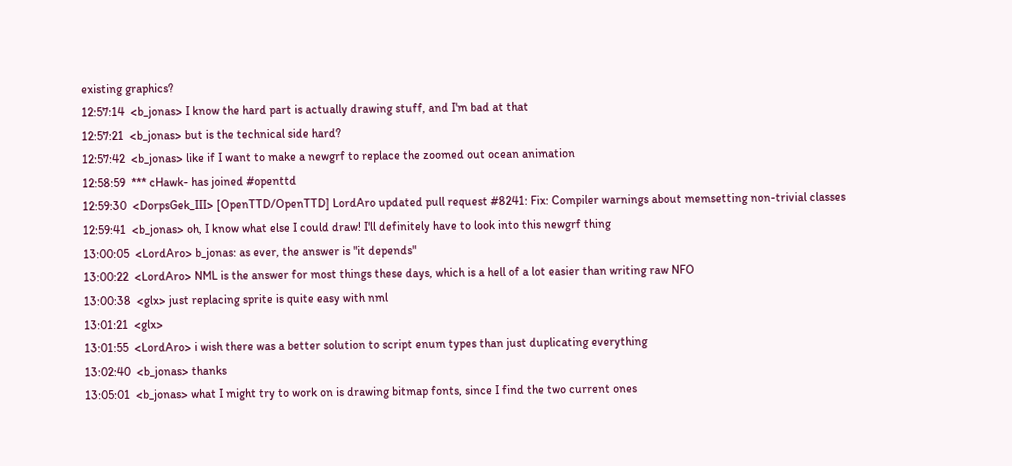existing graphics?
12:57:14  <b_jonas> I know the hard part is actually drawing stuff, and I'm bad at that
12:57:21  <b_jonas> but is the technical side hard?
12:57:42  <b_jonas> like if I want to make a newgrf to replace the zoomed out ocean animation
12:58:59  *** cHawk- has joined #openttd
12:59:30  <DorpsGek_III> [OpenTTD/OpenTTD] LordAro updated pull request #8241: Fix: Compiler warnings about memsetting non-trivial classes
12:59:41  <b_jonas> oh, I know what else I could draw! I'll definitely have to look into this newgrf thing
13:00:05  <LordAro> b_jonas: as ever, the answer is "it depends"
13:00:22  <LordAro> NML is the answer for most things these days, which is a hell of a lot easier than writing raw NFO
13:00:38  <glx> just replacing sprite is quite easy with nml
13:01:21  <glx>
13:01:55  <LordAro> i wish there was a better solution to script enum types than just duplicating everything
13:02:40  <b_jonas> thanks
13:05:01  <b_jonas> what I might try to work on is drawing bitmap fonts, since I find the two current ones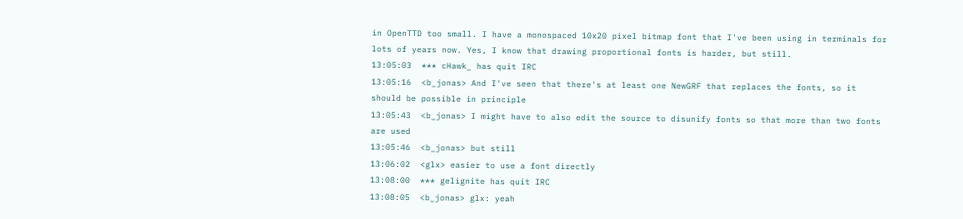in OpenTTD too small. I have a monospaced 10x20 pixel bitmap font that I've been using in terminals for lots of years now. Yes, I know that drawing proportional fonts is harder, but still.
13:05:03  *** cHawk_ has quit IRC
13:05:16  <b_jonas> And I've seen that there's at least one NewGRF that replaces the fonts, so it should be possible in principle
13:05:43  <b_jonas> I might have to also edit the source to disunify fonts so that more than two fonts are used
13:05:46  <b_jonas> but still
13:06:02  <glx> easier to use a font directly
13:08:00  *** gelignite has quit IRC
13:08:05  <b_jonas> glx: yeah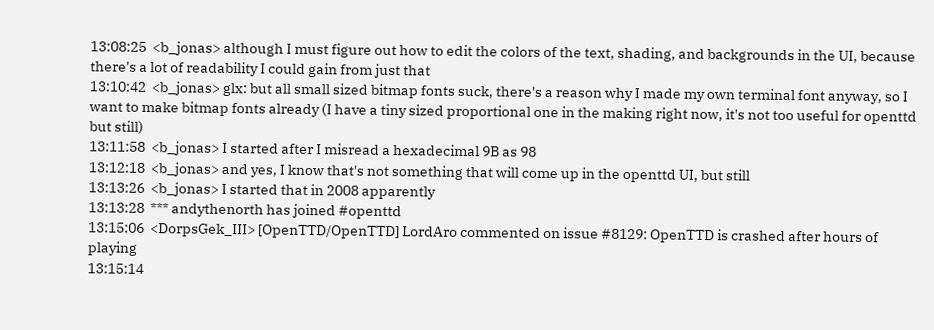13:08:25  <b_jonas> although I must figure out how to edit the colors of the text, shading, and backgrounds in the UI, because there's a lot of readability I could gain from just that
13:10:42  <b_jonas> glx: but all small sized bitmap fonts suck, there's a reason why I made my own terminal font anyway, so I want to make bitmap fonts already (I have a tiny sized proportional one in the making right now, it's not too useful for openttd but still)
13:11:58  <b_jonas> I started after I misread a hexadecimal 9B as 98
13:12:18  <b_jonas> and yes, I know that's not something that will come up in the openttd UI, but still
13:13:26  <b_jonas> I started that in 2008 apparently
13:13:28  *** andythenorth has joined #openttd
13:15:06  <DorpsGek_III> [OpenTTD/OpenTTD] LordAro commented on issue #8129: OpenTTD is crashed after hours of playing
13:15:14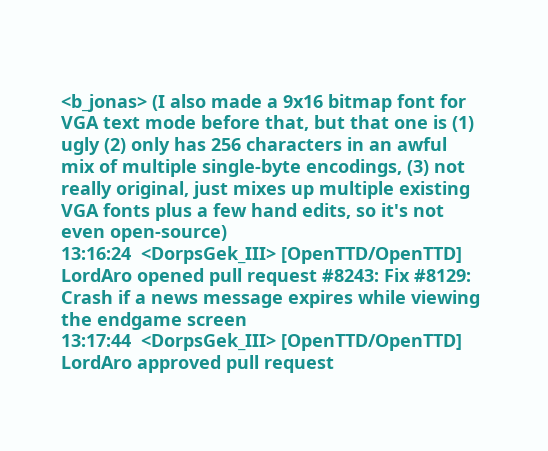<b_jonas> (I also made a 9x16 bitmap font for VGA text mode before that, but that one is (1) ugly (2) only has 256 characters in an awful mix of multiple single-byte encodings, (3) not really original, just mixes up multiple existing VGA fonts plus a few hand edits, so it's not even open-source)
13:16:24  <DorpsGek_III> [OpenTTD/OpenTTD] LordAro opened pull request #8243: Fix #8129: Crash if a news message expires while viewing the endgame screen
13:17:44  <DorpsGek_III> [OpenTTD/OpenTTD] LordAro approved pull request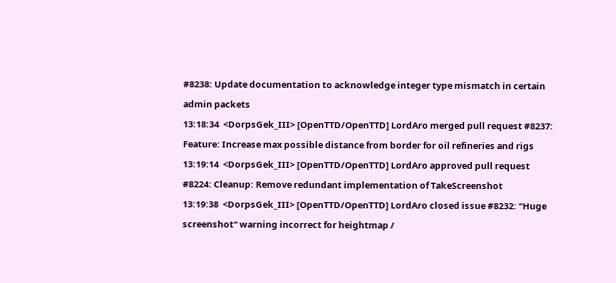#8238: Update documentation to acknowledge integer type mismatch in certain admin packets
13:18:34  <DorpsGek_III> [OpenTTD/OpenTTD] LordAro merged pull request #8237: Feature: Increase max possible distance from border for oil refineries and rigs
13:19:14  <DorpsGek_III> [OpenTTD/OpenTTD] LordAro approved pull request #8224: Cleanup: Remove redundant implementation of TakeScreenshot
13:19:38  <DorpsGek_III> [OpenTTD/OpenTTD] LordAro closed issue #8232: "Huge screenshot" warning incorrect for heightmap /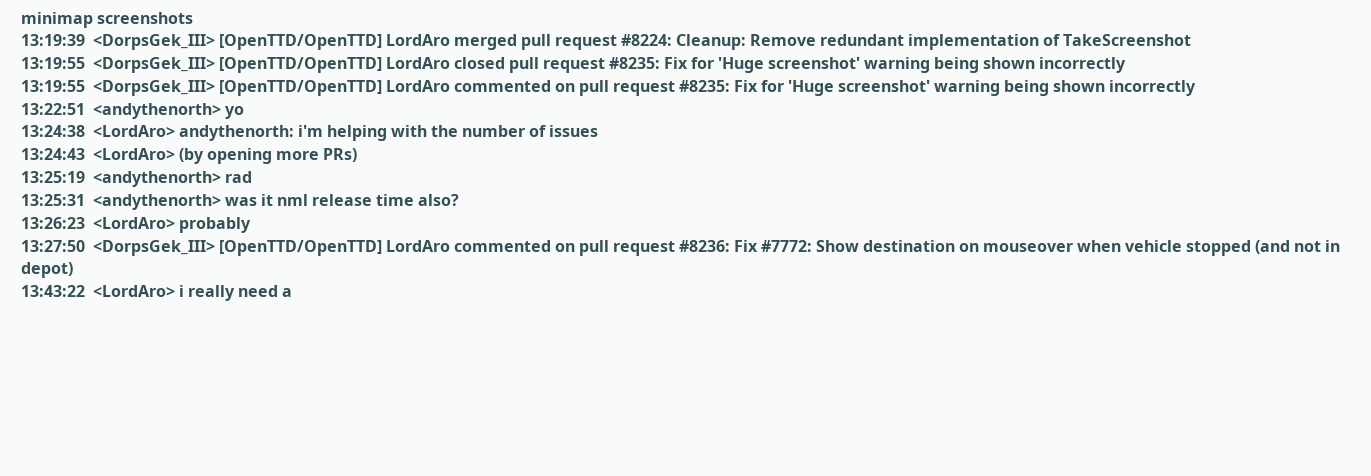minimap screenshots
13:19:39  <DorpsGek_III> [OpenTTD/OpenTTD] LordAro merged pull request #8224: Cleanup: Remove redundant implementation of TakeScreenshot
13:19:55  <DorpsGek_III> [OpenTTD/OpenTTD] LordAro closed pull request #8235: Fix for 'Huge screenshot' warning being shown incorrectly
13:19:55  <DorpsGek_III> [OpenTTD/OpenTTD] LordAro commented on pull request #8235: Fix for 'Huge screenshot' warning being shown incorrectly
13:22:51  <andythenorth> yo
13:24:38  <LordAro> andythenorth: i'm helping with the number of issues
13:24:43  <LordAro> (by opening more PRs)
13:25:19  <andythenorth> rad
13:25:31  <andythenorth> was it nml release time also?
13:26:23  <LordAro> probably
13:27:50  <DorpsGek_III> [OpenTTD/OpenTTD] LordAro commented on pull request #8236: Fix #7772: Show destination on mouseover when vehicle stopped (and not in depot)
13:43:22  <LordAro> i really need a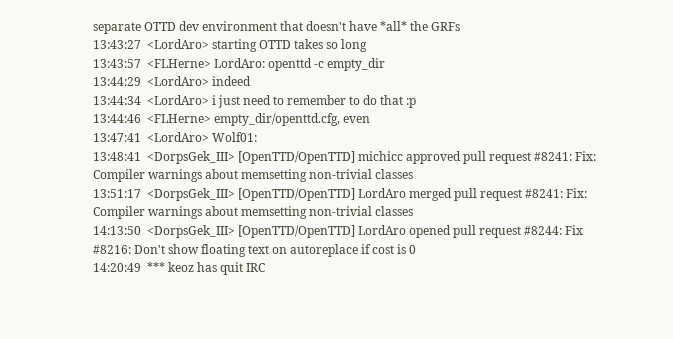separate OTTD dev environment that doesn't have *all* the GRFs
13:43:27  <LordAro> starting OTTD takes so long
13:43:57  <FLHerne> LordAro: openttd -c empty_dir
13:44:29  <LordAro> indeed
13:44:34  <LordAro> i just need to remember to do that :p
13:44:46  <FLHerne> empty_dir/openttd.cfg, even
13:47:41  <LordAro> Wolf01:
13:48:41  <DorpsGek_III> [OpenTTD/OpenTTD] michicc approved pull request #8241: Fix: Compiler warnings about memsetting non-trivial classes
13:51:17  <DorpsGek_III> [OpenTTD/OpenTTD] LordAro merged pull request #8241: Fix: Compiler warnings about memsetting non-trivial classes
14:13:50  <DorpsGek_III> [OpenTTD/OpenTTD] LordAro opened pull request #8244: Fix #8216: Don't show floating text on autoreplace if cost is 0
14:20:49  *** keoz has quit IRC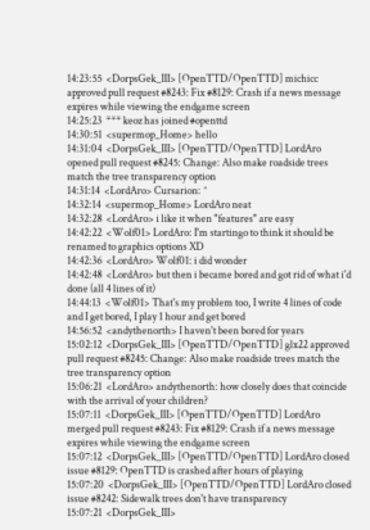14:23:55  <DorpsGek_III> [OpenTTD/OpenTTD] michicc approved pull request #8243: Fix #8129: Crash if a news message expires while viewing the endgame screen
14:25:23  *** keoz has joined #openttd
14:30:51  <supermop_Home> hello
14:31:04  <DorpsGek_III> [OpenTTD/OpenTTD] LordAro opened pull request #8245: Change: Also make roadside trees match the tree transparency option
14:31:14  <LordAro> Cursarion: ^
14:32:14  <supermop_Home> LordAro neat
14:32:28  <LordAro> i like it when "features" are easy
14:42:22  <Wolf01> LordAro: I'm startingo to think it should be renamed to graphics options XD
14:42:36  <LordAro> Wolf01: i did wonder
14:42:48  <LordAro> but then i became bored and got rid of what i'd done (all 4 lines of it)
14:44:13  <Wolf01> That's my problem too, I write 4 lines of code and I get bored, I play 1 hour and get bored
14:56:52  <andythenorth> I haven't been bored for years
15:02:12  <DorpsGek_III> [OpenTTD/OpenTTD] glx22 approved pull request #8245: Change: Also make roadside trees match the tree transparency option
15:06:21  <LordAro> andythenorth: how closely does that coincide with the arrival of your children?
15:07:11  <DorpsGek_III> [OpenTTD/OpenTTD] LordAro merged pull request #8243: Fix #8129: Crash if a news message expires while viewing the endgame screen
15:07:12  <DorpsGek_III> [OpenTTD/OpenTTD] LordAro closed issue #8129: OpenTTD is crashed after hours of playing
15:07:20  <DorpsGek_III> [OpenTTD/OpenTTD] LordAro closed issue #8242: Sidewalk trees don't have transparency
15:07:21  <DorpsGek_III>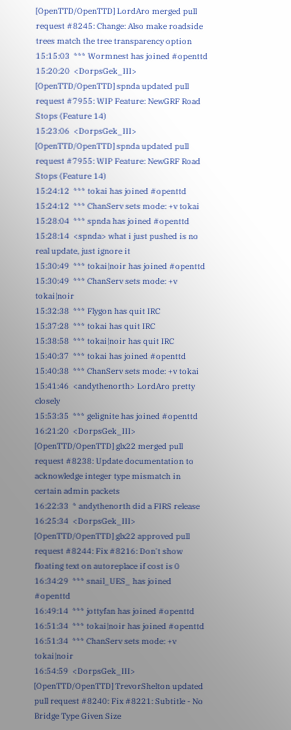[OpenTTD/OpenTTD] LordAro merged pull request #8245: Change: Also make roadside trees match the tree transparency option
15:15:03  *** Wormnest has joined #openttd
15:20:20  <DorpsGek_III> [OpenTTD/OpenTTD] spnda updated pull request #7955: WIP Feature: NewGRF Road Stops (Feature 14)
15:23:06  <DorpsGek_III> [OpenTTD/OpenTTD] spnda updated pull request #7955: WIP Feature: NewGRF Road Stops (Feature 14)
15:24:12  *** tokai has joined #openttd
15:24:12  *** ChanServ sets mode: +v tokai
15:28:04  *** spnda has joined #openttd
15:28:14  <spnda> what i just pushed is no real update, just ignore it
15:30:49  *** tokai|noir has joined #openttd
15:30:49  *** ChanServ sets mode: +v tokai|noir
15:32:38  *** Flygon has quit IRC
15:37:28  *** tokai has quit IRC
15:38:58  *** tokai|noir has quit IRC
15:40:37  *** tokai has joined #openttd
15:40:38  *** ChanServ sets mode: +v tokai
15:41:46  <andythenorth> LordAro pretty closely
15:53:35  *** gelignite has joined #openttd
16:21:20  <DorpsGek_III> [OpenTTD/OpenTTD] glx22 merged pull request #8238: Update documentation to acknowledge integer type mismatch in certain admin packets
16:22:33  * andythenorth did a FIRS release
16:25:34  <DorpsGek_III> [OpenTTD/OpenTTD] glx22 approved pull request #8244: Fix #8216: Don't show floating text on autoreplace if cost is 0
16:34:29  *** snail_UES_ has joined #openttd
16:49:14  *** jottyfan has joined #openttd
16:51:34  *** tokai|noir has joined #openttd
16:51:34  *** ChanServ sets mode: +v tokai|noir
16:54:59  <DorpsGek_III> [OpenTTD/OpenTTD] TrevorShelton updated pull request #8240: Fix #8221: Subtitle - No Bridge Type Given Size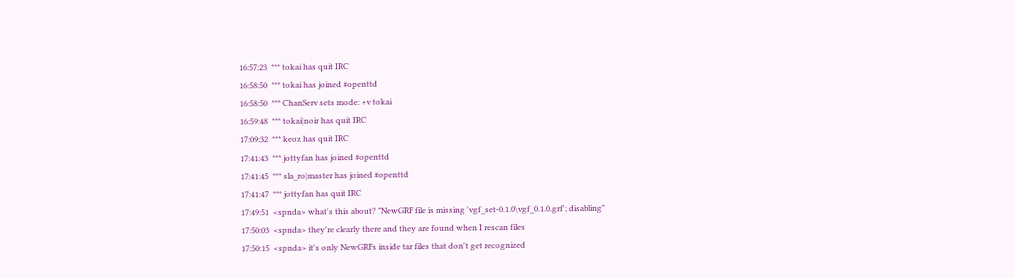16:57:23  *** tokai has quit IRC
16:58:50  *** tokai has joined #openttd
16:58:50  *** ChanServ sets mode: +v tokai
16:59:48  *** tokai|noir has quit IRC
17:09:32  *** keoz has quit IRC
17:41:43  *** jottyfan has joined #openttd
17:41:45  *** sla_ro|master has joined #openttd
17:41:47  *** jottyfan has quit IRC
17:49:51  <spnda> what's this about? "NewGRF file is missing 'vgf_set-0.1.0\vgf_0.1.0.grf'; disabling"
17:50:03  <spnda> they're clearly there and they are found when I rescan files
17:50:15  <spnda> it's only NewGRFs inside tar files that don't get recognized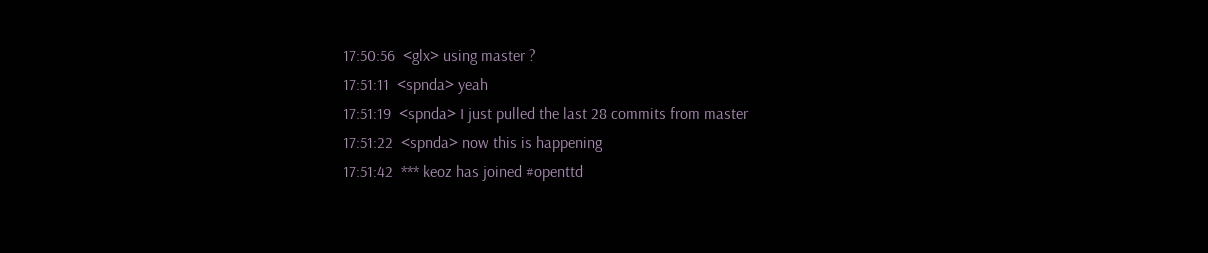17:50:56  <glx> using master ?
17:51:11  <spnda> yeah
17:51:19  <spnda> I just pulled the last 28 commits from master
17:51:22  <spnda> now this is happening
17:51:42  *** keoz has joined #openttd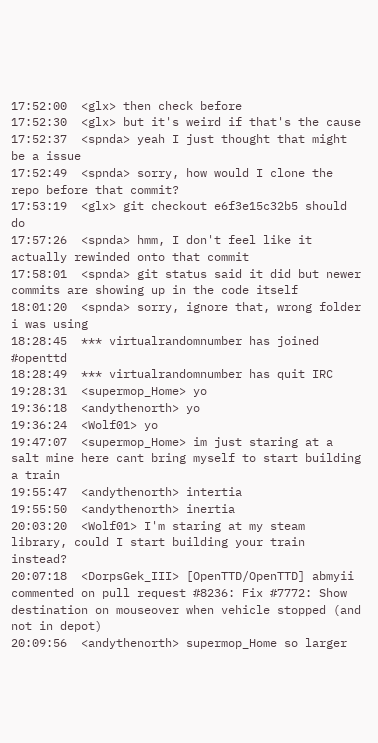17:52:00  <glx> then check before
17:52:30  <glx> but it's weird if that's the cause
17:52:37  <spnda> yeah I just thought that might be a issue
17:52:49  <spnda> sorry, how would I clone the repo before that commit?
17:53:19  <glx> git checkout e6f3e15c32b5 should do
17:57:26  <spnda> hmm, I don't feel like it actually rewinded onto that commit
17:58:01  <spnda> git status said it did but newer commits are showing up in the code itself
18:01:20  <spnda> sorry, ignore that, wrong folder i was using
18:28:45  *** virtualrandomnumber has joined #openttd
18:28:49  *** virtualrandomnumber has quit IRC
19:28:31  <supermop_Home> yo
19:36:18  <andythenorth> yo
19:36:24  <Wolf01> yo
19:47:07  <supermop_Home> im just staring at a salt mine here cant bring myself to start building a train
19:55:47  <andythenorth> intertia
19:55:50  <andythenorth> inertia
20:03:20  <Wolf01> I'm staring at my steam library, could I start building your train instead?
20:07:18  <DorpsGek_III> [OpenTTD/OpenTTD] abmyii commented on pull request #8236: Fix #7772: Show destination on mouseover when vehicle stopped (and not in depot)
20:09:56  <andythenorth> supermop_Home so larger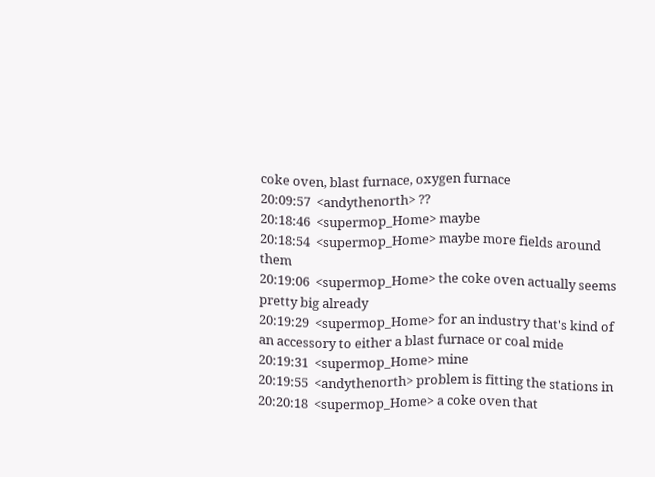coke oven, blast furnace, oxygen furnace
20:09:57  <andythenorth> ??
20:18:46  <supermop_Home> maybe
20:18:54  <supermop_Home> maybe more fields around them
20:19:06  <supermop_Home> the coke oven actually seems pretty big already
20:19:29  <supermop_Home> for an industry that's kind of an accessory to either a blast furnace or coal mide
20:19:31  <supermop_Home> mine
20:19:55  <andythenorth> problem is fitting the stations in
20:20:18  <supermop_Home> a coke oven that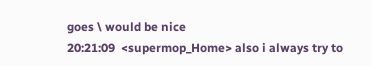goes \ would be nice
20:21:09  <supermop_Home> also i always try to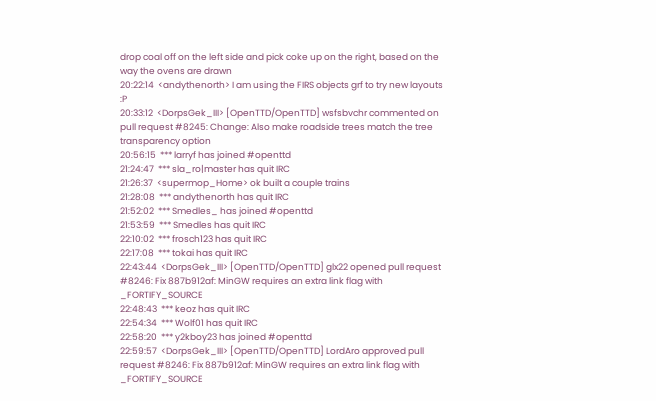drop coal off on the left side and pick coke up on the right, based on the way the ovens are drawn
20:22:14  <andythenorth> I am using the FIRS objects grf to try new layouts :P
20:33:12  <DorpsGek_III> [OpenTTD/OpenTTD] wsfsbvchr commented on pull request #8245: Change: Also make roadside trees match the tree transparency option
20:56:15  *** larryf has joined #openttd
21:24:47  *** sla_ro|master has quit IRC
21:26:37  <supermop_Home> ok built a couple trains
21:28:08  *** andythenorth has quit IRC
21:52:02  *** Smedles_ has joined #openttd
21:53:59  *** Smedles has quit IRC
22:10:02  *** frosch123 has quit IRC
22:17:08  *** tokai has quit IRC
22:43:44  <DorpsGek_III> [OpenTTD/OpenTTD] glx22 opened pull request #8246: Fix 887b912af: MinGW requires an extra link flag with _FORTIFY_SOURCE
22:48:43  *** keoz has quit IRC
22:54:34  *** Wolf01 has quit IRC
22:58:20  *** y2kboy23 has joined #openttd
22:59:57  <DorpsGek_III> [OpenTTD/OpenTTD] LordAro approved pull request #8246: Fix 887b912af: MinGW requires an extra link flag with _FORTIFY_SOURCE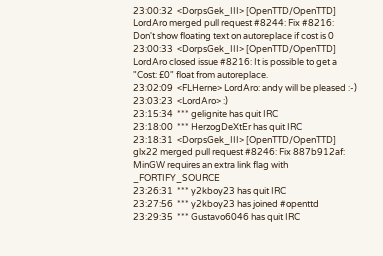23:00:32  <DorpsGek_III> [OpenTTD/OpenTTD] LordAro merged pull request #8244: Fix #8216: Don't show floating text on autoreplace if cost is 0
23:00:33  <DorpsGek_III> [OpenTTD/OpenTTD] LordAro closed issue #8216: It is possible to get a "Cost: £0" float from autoreplace.
23:02:09  <FLHerne> LordAro: andy will be pleased :-)
23:03:23  <LordAro> :)
23:15:34  *** gelignite has quit IRC
23:18:00  *** HerzogDeXtEr has quit IRC
23:18:31  <DorpsGek_III> [OpenTTD/OpenTTD] glx22 merged pull request #8246: Fix 887b912af: MinGW requires an extra link flag with _FORTIFY_SOURCE
23:26:31  *** y2kboy23 has quit IRC
23:27:56  *** y2kboy23 has joined #openttd
23:29:35  *** Gustavo6046 has quit IRC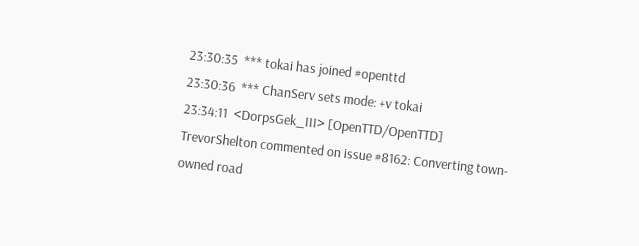23:30:35  *** tokai has joined #openttd
23:30:36  *** ChanServ sets mode: +v tokai
23:34:11  <DorpsGek_III> [OpenTTD/OpenTTD] TrevorShelton commented on issue #8162: Converting town-owned road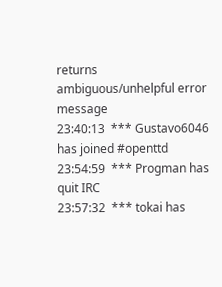returns ambiguous/unhelpful error message
23:40:13  *** Gustavo6046 has joined #openttd
23:54:59  *** Progman has quit IRC
23:57:32  *** tokai has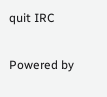quit IRC

Powered by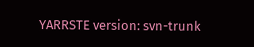YARRSTE version: svn-trunk